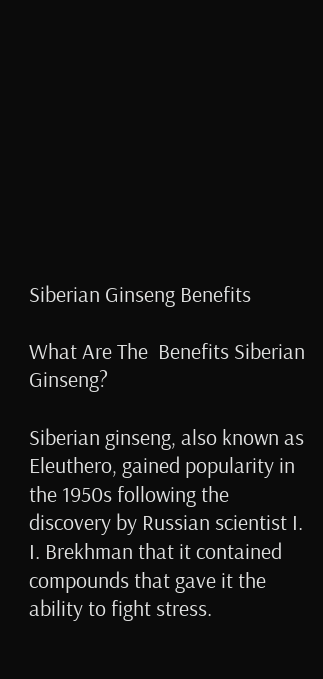Siberian Ginseng Benefits

What Are The  Benefits Siberian Ginseng?

Siberian ginseng, also known as Eleuthero, gained popularity in the 1950s following the discovery by Russian scientist I. I. Brekhman that it contained compounds that gave it the ability to fight stress.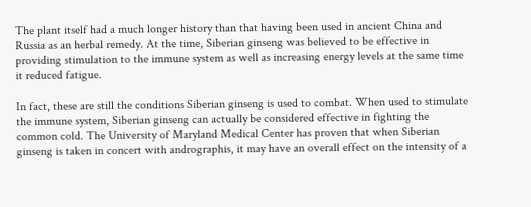The plant itself had a much longer history than that having been used in ancient China and Russia as an herbal remedy. At the time, Siberian ginseng was believed to be effective in providing stimulation to the immune system as well as increasing energy levels at the same time it reduced fatigue.

In fact, these are still the conditions Siberian ginseng is used to combat. When used to stimulate the immune system, Siberian ginseng can actually be considered effective in fighting the common cold. The University of Maryland Medical Center has proven that when Siberian ginseng is taken in concert with andrographis, it may have an overall effect on the intensity of a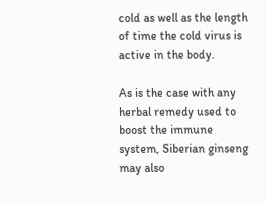cold as well as the length of time the cold virus is active in the body.

As is the case with any herbal remedy used to boost the immune system, Siberian ginseng may also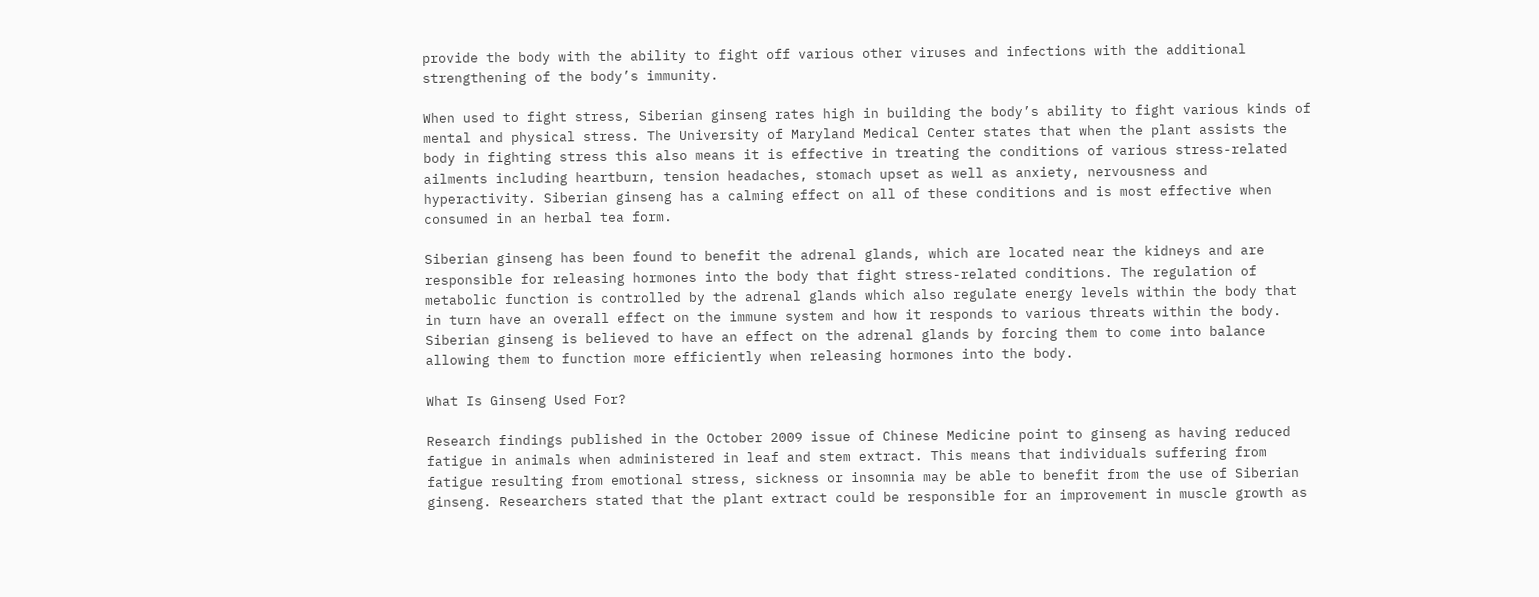provide the body with the ability to fight off various other viruses and infections with the additional strengthening of the body’s immunity.

When used to fight stress, Siberian ginseng rates high in building the body’s ability to fight various kinds of mental and physical stress. The University of Maryland Medical Center states that when the plant assists the body in fighting stress this also means it is effective in treating the conditions of various stress-related ailments including heartburn, tension headaches, stomach upset as well as anxiety, nervousness and hyperactivity. Siberian ginseng has a calming effect on all of these conditions and is most effective when consumed in an herbal tea form.

Siberian ginseng has been found to benefit the adrenal glands, which are located near the kidneys and are responsible for releasing hormones into the body that fight stress-related conditions. The regulation of metabolic function is controlled by the adrenal glands which also regulate energy levels within the body that in turn have an overall effect on the immune system and how it responds to various threats within the body. Siberian ginseng is believed to have an effect on the adrenal glands by forcing them to come into balance allowing them to function more efficiently when releasing hormones into the body.

What Is Ginseng Used For?

Research findings published in the October 2009 issue of Chinese Medicine point to ginseng as having reduced fatigue in animals when administered in leaf and stem extract. This means that individuals suffering from fatigue resulting from emotional stress, sickness or insomnia may be able to benefit from the use of Siberian ginseng. Researchers stated that the plant extract could be responsible for an improvement in muscle growth as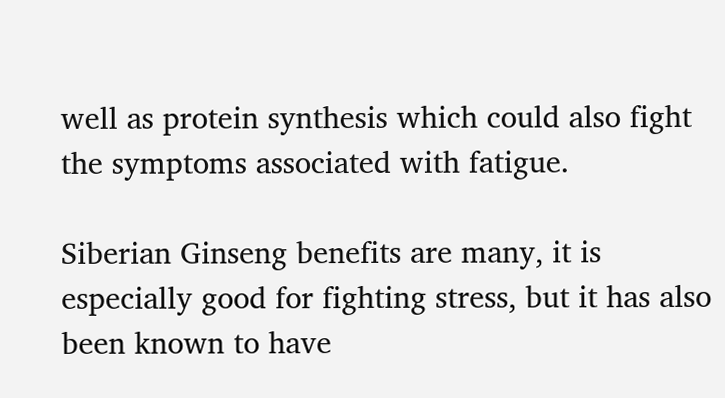well as protein synthesis which could also fight the symptoms associated with fatigue.

Siberian Ginseng benefits are many, it is especially good for fighting stress, but it has also been known to have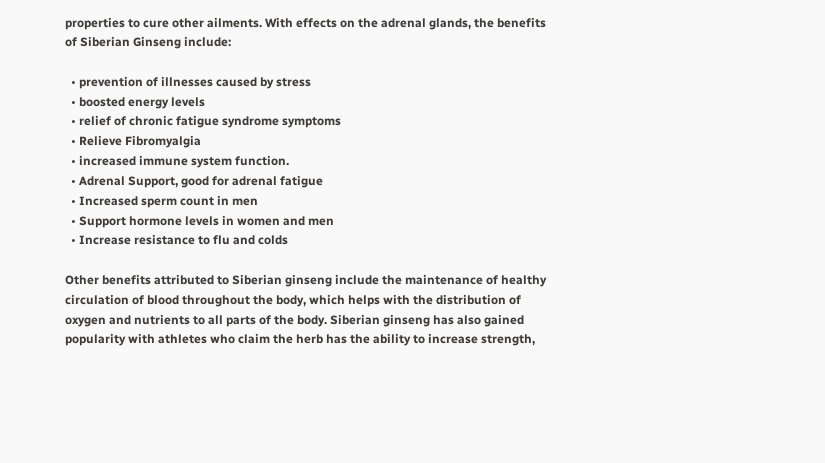properties to cure other ailments. With effects on the adrenal glands, the benefits of Siberian Ginseng include:

  • prevention of illnesses caused by stress
  • boosted energy levels
  • relief of chronic fatigue syndrome symptoms
  • Relieve Fibromyalgia
  • increased immune system function.
  • Adrenal Support, good for adrenal fatigue
  • Increased sperm count in men
  • Support hormone levels in women and men
  • Increase resistance to flu and colds

Other benefits attributed to Siberian ginseng include the maintenance of healthy circulation of blood throughout the body, which helps with the distribution of oxygen and nutrients to all parts of the body. Siberian ginseng has also gained popularity with athletes who claim the herb has the ability to increase strength,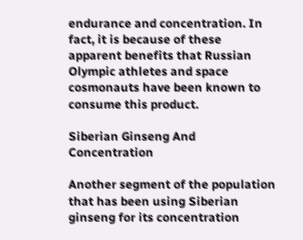endurance and concentration. In fact, it is because of these apparent benefits that Russian Olympic athletes and space cosmonauts have been known to consume this product.

Siberian Ginseng And Concentration

Another segment of the population that has been using Siberian ginseng for its concentration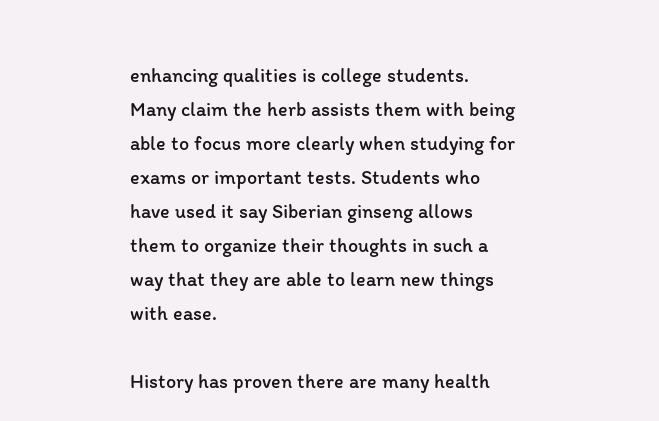enhancing qualities is college students. Many claim the herb assists them with being able to focus more clearly when studying for exams or important tests. Students who have used it say Siberian ginseng allows them to organize their thoughts in such a way that they are able to learn new things with ease.

History has proven there are many health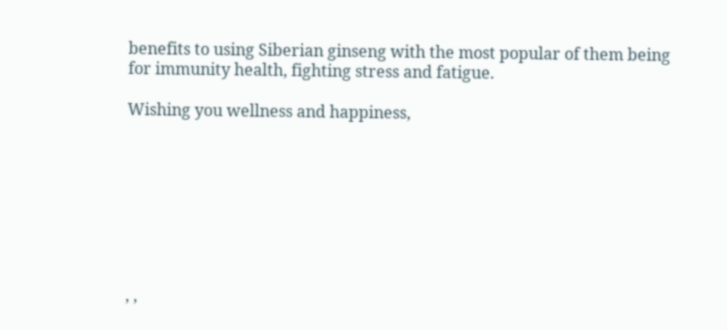benefits to using Siberian ginseng with the most popular of them being for immunity health, fighting stress and fatigue.

Wishing you wellness and happiness,








, ,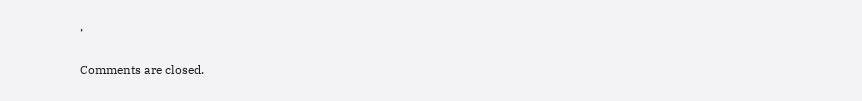,

Comments are closed.